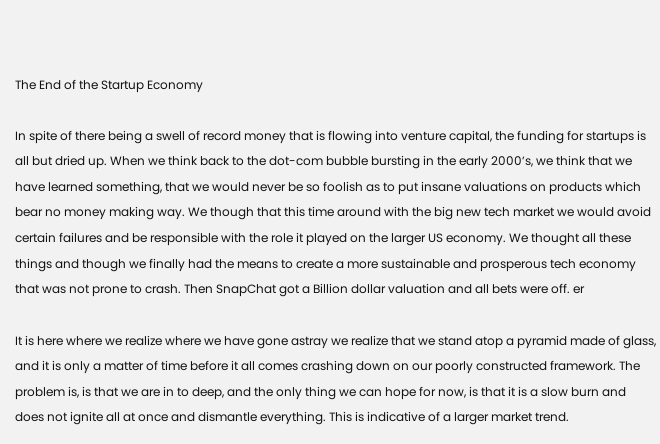The End of the Startup Economy

In spite of there being a swell of record money that is flowing into venture capital, the funding for startups is all but dried up. When we think back to the dot-com bubble bursting in the early 2000’s, we think that we have learned something, that we would never be so foolish as to put insane valuations on products which bear no money making way. We though that this time around with the big new tech market we would avoid certain failures and be responsible with the role it played on the larger US economy. We thought all these things and though we finally had the means to create a more sustainable and prosperous tech economy that was not prone to crash. Then SnapChat got a Billion dollar valuation and all bets were off. er

It is here where we realize where we have gone astray we realize that we stand atop a pyramid made of glass, and it is only a matter of time before it all comes crashing down on our poorly constructed framework. The problem is, is that we are in to deep, and the only thing we can hope for now, is that it is a slow burn and does not ignite all at once and dismantle everything. This is indicative of a larger market trend.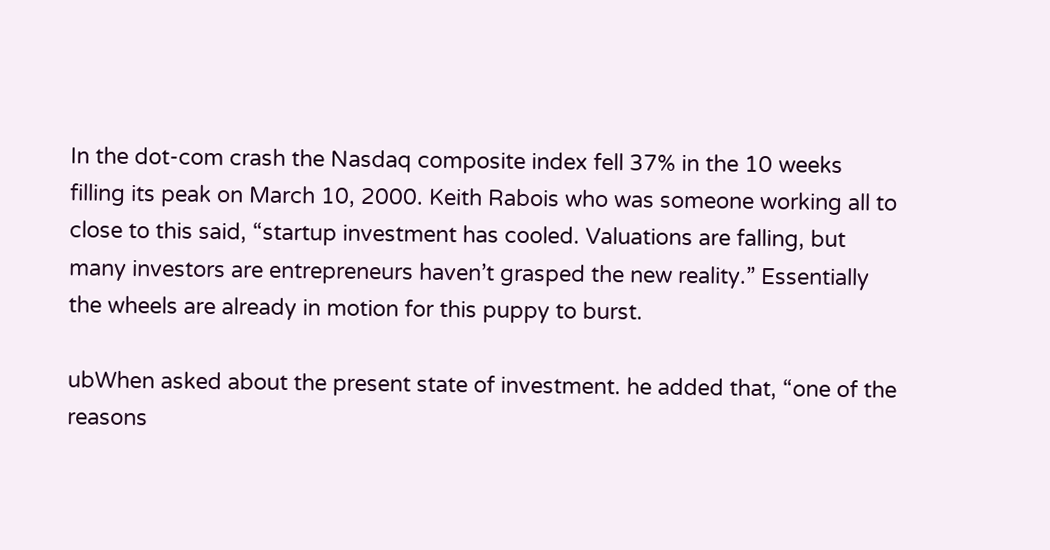In the dot-com crash the Nasdaq composite index fell 37% in the 10 weeks filling its peak on March 10, 2000. Keith Rabois who was someone working all to close to this said, “startup investment has cooled. Valuations are falling, but many investors are entrepreneurs haven’t grasped the new reality.” Essentially the wheels are already in motion for this puppy to burst.

ubWhen asked about the present state of investment. he added that, “one of the reasons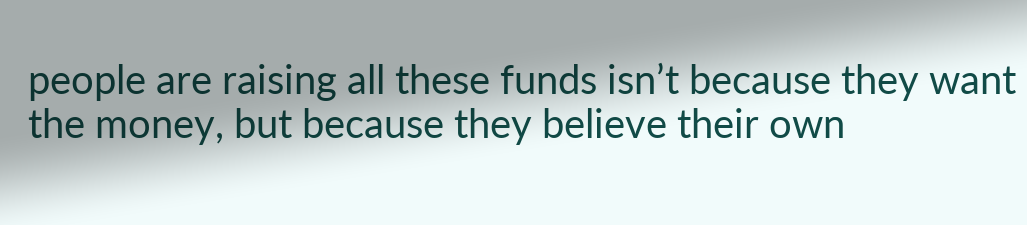people are raising all these funds isn’t because they want the money, but because they believe their own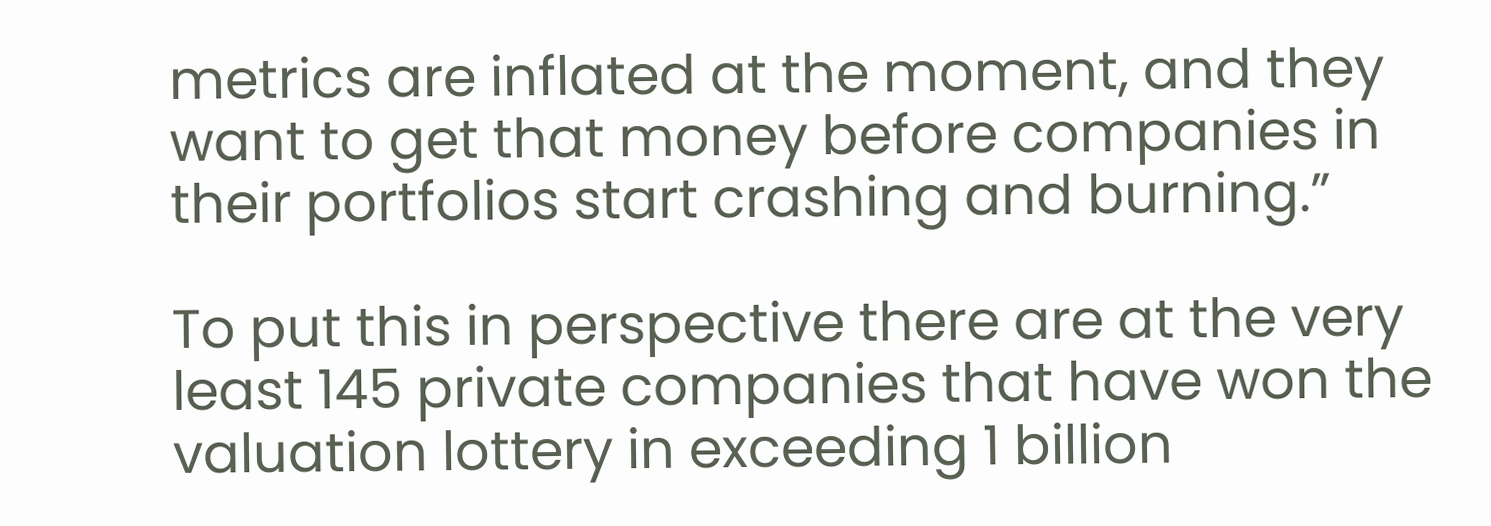metrics are inflated at the moment, and they want to get that money before companies in their portfolios start crashing and burning.”

To put this in perspective there are at the very least 145 private companies that have won the valuation lottery in exceeding 1 billion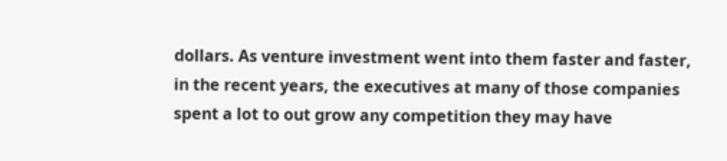dollars. As venture investment went into them faster and faster, in the recent years, the executives at many of those companies spent a lot to out grow any competition they may have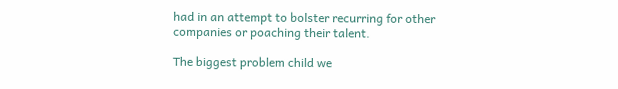had in an attempt to bolster recurring for other companies or poaching their talent.

The biggest problem child we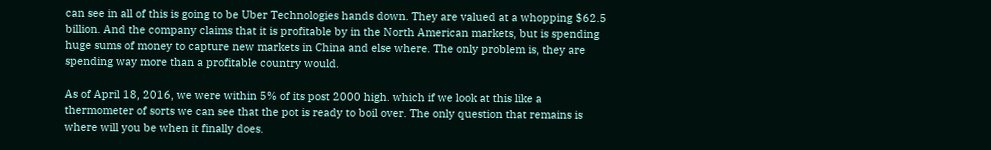can see in all of this is going to be Uber Technologies hands down. They are valued at a whopping $62.5 billion. And the company claims that it is profitable by in the North American markets, but is spending huge sums of money to capture new markets in China and else where. The only problem is, they are spending way more than a profitable country would.

As of April 18, 2016, we were within 5% of its post 2000 high. which if we look at this like a thermometer of sorts we can see that the pot is ready to boil over. The only question that remains is where will you be when it finally does.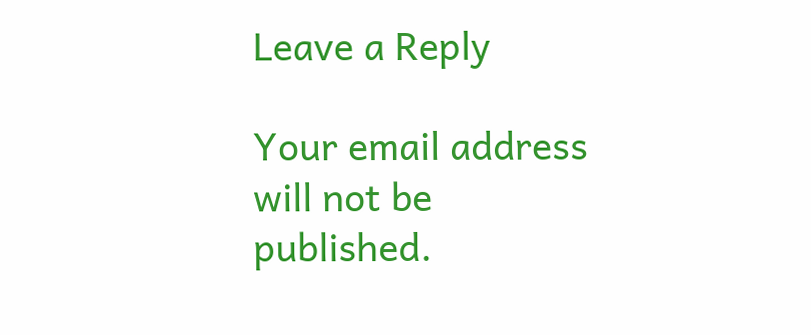Leave a Reply

Your email address will not be published.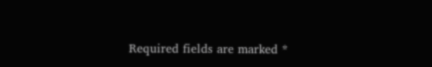Required fields are marked *